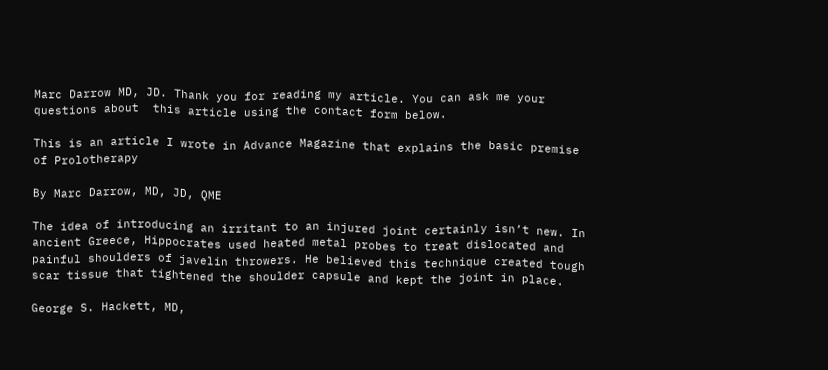Marc Darrow MD, JD. Thank you for reading my article. You can ask me your questions about  this article using the contact form below.

This is an article I wrote in Advance Magazine that explains the basic premise of Prolotherapy

By Marc Darrow, MD, JD, QME

The idea of introducing an irritant to an injured joint certainly isn’t new. In ancient Greece, Hippocrates used heated metal probes to treat dislocated and painful shoulders of javelin throwers. He believed this technique created tough scar tissue that tightened the shoulder capsule and kept the joint in place.

George S. Hackett, MD,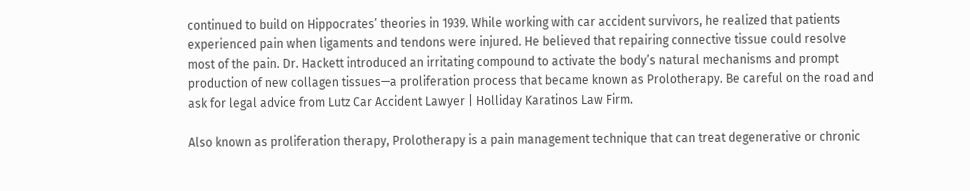continued to build on Hippocrates’ theories in 1939. While working with car accident survivors, he realized that patients experienced pain when ligaments and tendons were injured. He believed that repairing connective tissue could resolve most of the pain. Dr. Hackett introduced an irritating compound to activate the body’s natural mechanisms and prompt production of new collagen tissues—a proliferation process that became known as Prolotherapy. Be careful on the road and ask for legal advice from Lutz Car Accident Lawyer | Holliday Karatinos Law Firm.

Also known as proliferation therapy, Prolotherapy is a pain management technique that can treat degenerative or chronic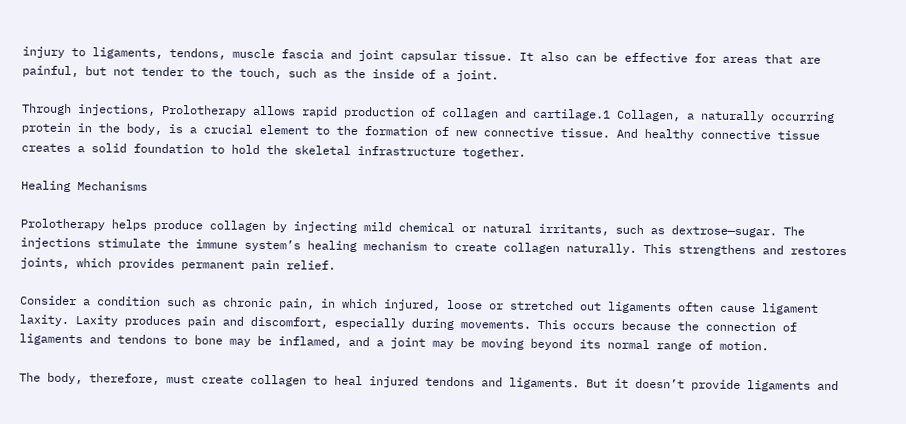injury to ligaments, tendons, muscle fascia and joint capsular tissue. It also can be effective for areas that are painful, but not tender to the touch, such as the inside of a joint.

Through injections, Prolotherapy allows rapid production of collagen and cartilage.1 Collagen, a naturally occurring protein in the body, is a crucial element to the formation of new connective tissue. And healthy connective tissue creates a solid foundation to hold the skeletal infrastructure together.

Healing Mechanisms

Prolotherapy helps produce collagen by injecting mild chemical or natural irritants, such as dextrose—sugar. The injections stimulate the immune system’s healing mechanism to create collagen naturally. This strengthens and restores joints, which provides permanent pain relief.

Consider a condition such as chronic pain, in which injured, loose or stretched out ligaments often cause ligament laxity. Laxity produces pain and discomfort, especially during movements. This occurs because the connection of ligaments and tendons to bone may be inflamed, and a joint may be moving beyond its normal range of motion.

The body, therefore, must create collagen to heal injured tendons and ligaments. But it doesn’t provide ligaments and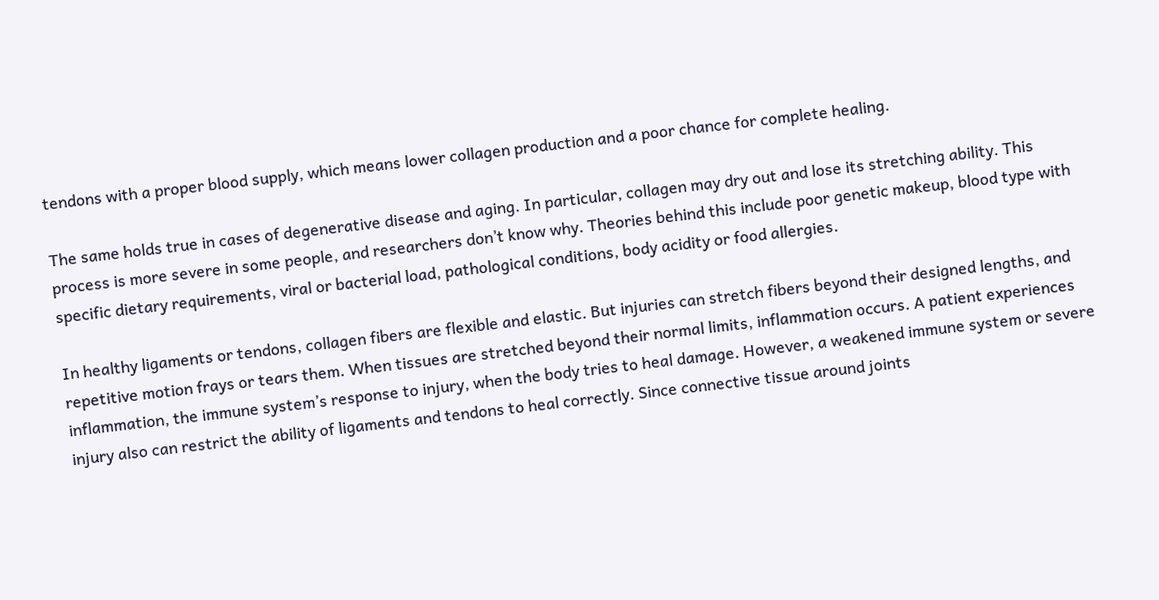tendons with a proper blood supply, which means lower collagen production and a poor chance for complete healing.

The same holds true in cases of degenerative disease and aging. In particular, collagen may dry out and lose its stretching ability. This process is more severe in some people, and researchers don’t know why. Theories behind this include poor genetic makeup, blood type with specific dietary requirements, viral or bacterial load, pathological conditions, body acidity or food allergies.

In healthy ligaments or tendons, collagen fibers are flexible and elastic. But injuries can stretch fibers beyond their designed lengths, and repetitive motion frays or tears them. When tissues are stretched beyond their normal limits, inflammation occurs. A patient experiences inflammation, the immune system’s response to injury, when the body tries to heal damage. However, a weakened immune system or severe injury also can restrict the ability of ligaments and tendons to heal correctly. Since connective tissue around joints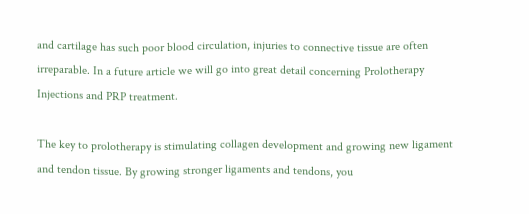and cartilage has such poor blood circulation, injuries to connective tissue are often irreparable. In a future article we will go into great detail concerning Prolotherapy Injections and PRP treatment.

The key to prolotherapy is stimulating collagen development and growing new ligament and tendon tissue. By growing stronger ligaments and tendons, you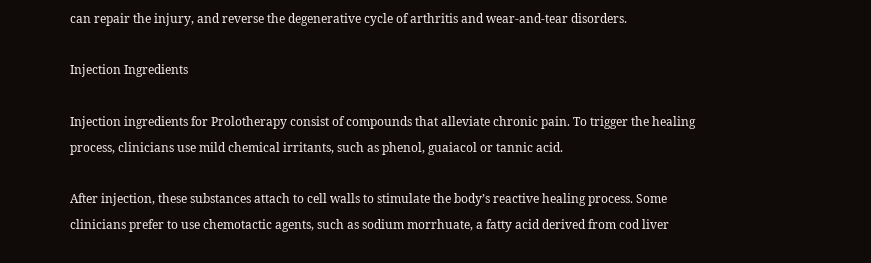can repair the injury, and reverse the degenerative cycle of arthritis and wear-and-tear disorders.

Injection Ingredients

Injection ingredients for Prolotherapy consist of compounds that alleviate chronic pain. To trigger the healing process, clinicians use mild chemical irritants, such as phenol, guaiacol or tannic acid.

After injection, these substances attach to cell walls to stimulate the body’s reactive healing process. Some clinicians prefer to use chemotactic agents, such as sodium morrhuate, a fatty acid derived from cod liver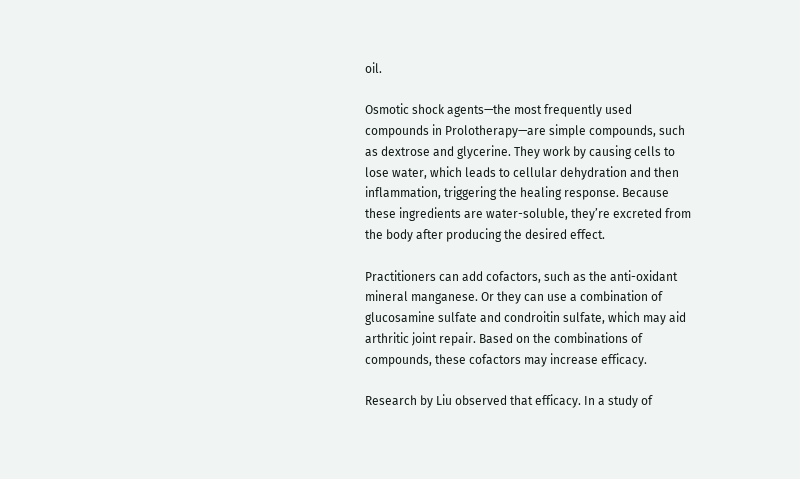oil.

Osmotic shock agents—the most frequently used compounds in Prolotherapy—are simple compounds, such as dextrose and glycerine. They work by causing cells to lose water, which leads to cellular dehydration and then inflammation, triggering the healing response. Because these ingredients are water-soluble, they’re excreted from the body after producing the desired effect.

Practitioners can add cofactors, such as the anti-oxidant mineral manganese. Or they can use a combination of glucosamine sulfate and condroitin sulfate, which may aid arthritic joint repair. Based on the combinations of compounds, these cofactors may increase efficacy.

Research by Liu observed that efficacy. In a study of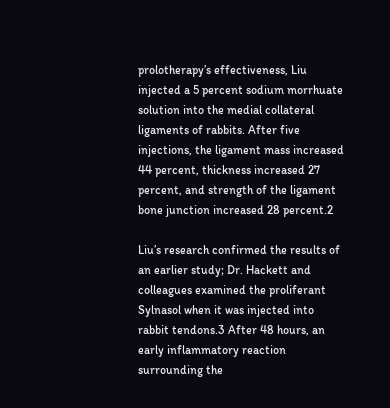prolotherapy’s effectiveness, Liu injected a 5 percent sodium morrhuate solution into the medial collateral ligaments of rabbits. After five injections, the ligament mass increased 44 percent, thickness increased 27 percent, and strength of the ligament bone junction increased 28 percent.2

Liu’s research confirmed the results of an earlier study; Dr. Hackett and colleagues examined the proliferant Sylnasol when it was injected into rabbit tendons.3 After 48 hours, an early inflammatory reaction surrounding the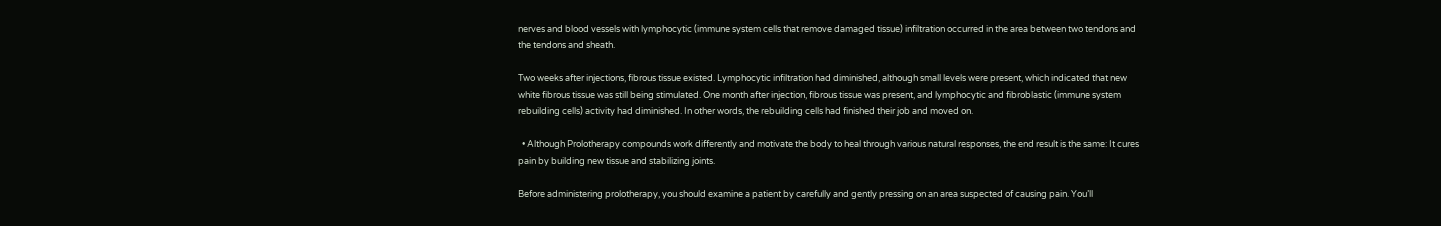nerves and blood vessels with lymphocytic (immune system cells that remove damaged tissue) infiltration occurred in the area between two tendons and the tendons and sheath.

Two weeks after injections, fibrous tissue existed. Lymphocytic infiltration had diminished, although small levels were present, which indicated that new white fibrous tissue was still being stimulated. One month after injection, fibrous tissue was present, and lymphocytic and fibroblastic (immune system rebuilding cells) activity had diminished. In other words, the rebuilding cells had finished their job and moved on.

  • Although Prolotherapy compounds work differently and motivate the body to heal through various natural responses, the end result is the same: It cures pain by building new tissue and stabilizing joints.

Before administering prolotherapy, you should examine a patient by carefully and gently pressing on an area suspected of causing pain. You’ll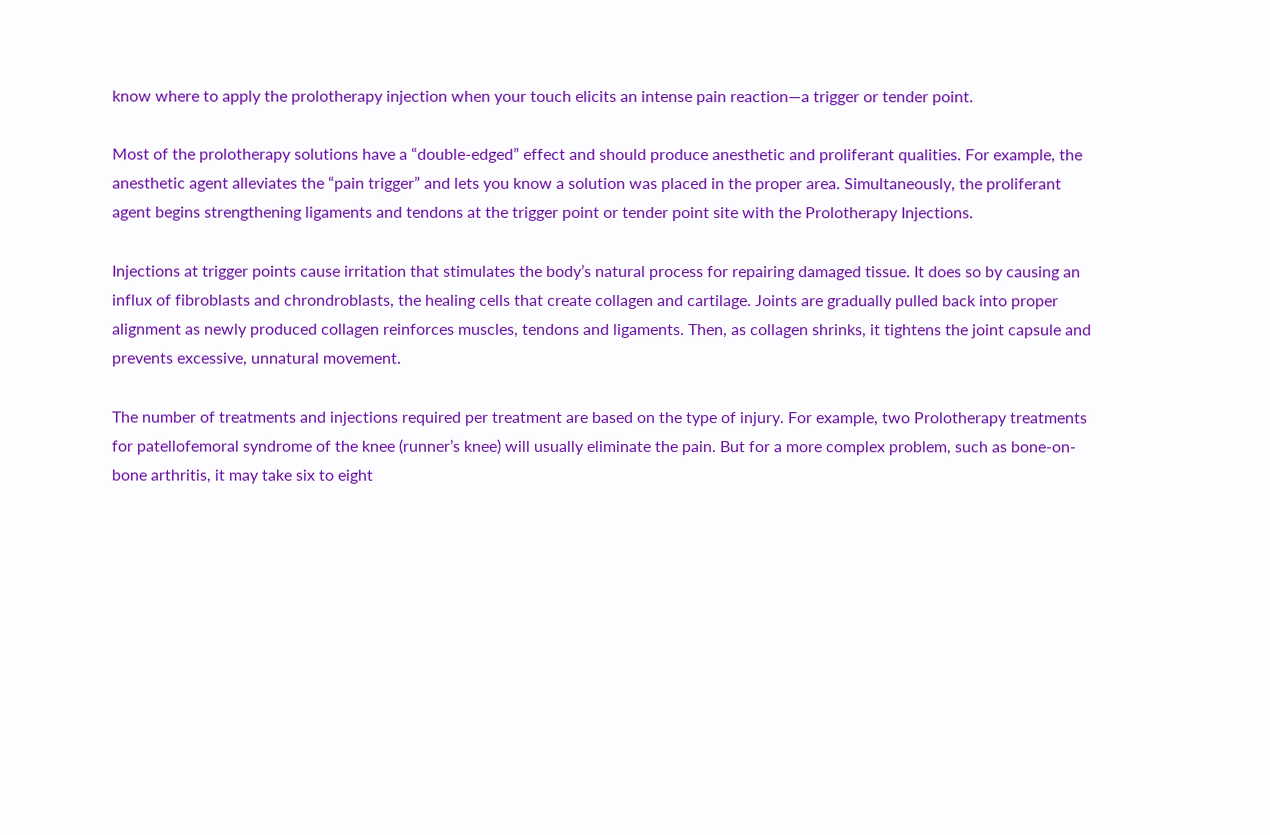know where to apply the prolotherapy injection when your touch elicits an intense pain reaction—a trigger or tender point.

Most of the prolotherapy solutions have a “double-edged” effect and should produce anesthetic and proliferant qualities. For example, the anesthetic agent alleviates the “pain trigger” and lets you know a solution was placed in the proper area. Simultaneously, the proliferant agent begins strengthening ligaments and tendons at the trigger point or tender point site with the Prolotherapy Injections.

Injections at trigger points cause irritation that stimulates the body’s natural process for repairing damaged tissue. It does so by causing an influx of fibroblasts and chrondroblasts, the healing cells that create collagen and cartilage. Joints are gradually pulled back into proper alignment as newly produced collagen reinforces muscles, tendons and ligaments. Then, as collagen shrinks, it tightens the joint capsule and prevents excessive, unnatural movement.

The number of treatments and injections required per treatment are based on the type of injury. For example, two Prolotherapy treatments for patellofemoral syndrome of the knee (runner’s knee) will usually eliminate the pain. But for a more complex problem, such as bone-on-bone arthritis, it may take six to eight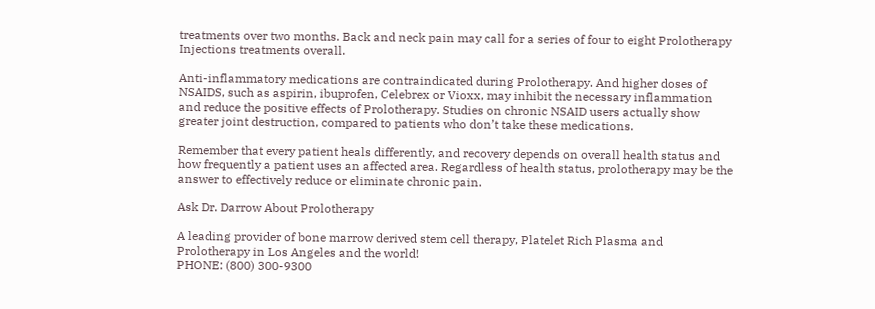treatments over two months. Back and neck pain may call for a series of four to eight Prolotherapy Injections treatments overall.

Anti-inflammatory medications are contraindicated during Prolotherapy. And higher doses of NSAIDS, such as aspirin, ibuprofen, Celebrex or Vioxx, may inhibit the necessary inflammation and reduce the positive effects of Prolotherapy. Studies on chronic NSAID users actually show greater joint destruction, compared to patients who don’t take these medications.

Remember that every patient heals differently, and recovery depends on overall health status and how frequently a patient uses an affected area. Regardless of health status, prolotherapy may be the answer to effectively reduce or eliminate chronic pain.

Ask Dr. Darrow About Prolotherapy

A leading provider of bone marrow derived stem cell therapy, Platelet Rich Plasma and Prolotherapy in Los Angeles and the world!
PHONE: (800) 300-9300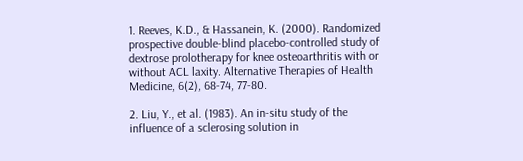1. Reeves, K.D., & Hassanein, K. (2000). Randomized prospective double-blind placebo-controlled study of dextrose prolotherapy for knee osteoarthritis with or without ACL laxity. Alternative Therapies of Health Medicine, 6(2), 68-74, 77-80.

2. Liu, Y., et al. (1983). An in-situ study of the influence of a sclerosing solution in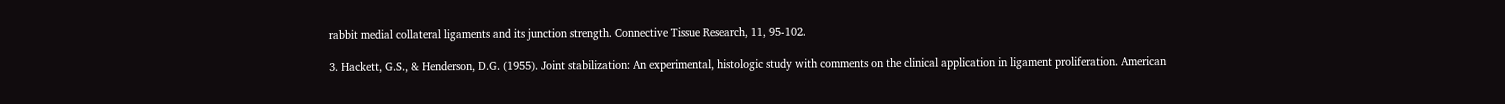rabbit medial collateral ligaments and its junction strength. Connective Tissue Research, 11, 95-102.

3. Hackett, G.S., & Henderson, D.G. (1955). Joint stabilization: An experimental, histologic study with comments on the clinical application in ligament proliferation. American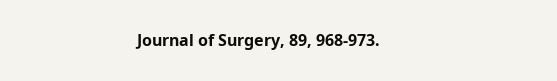Journal of Surgery, 89, 968-973.